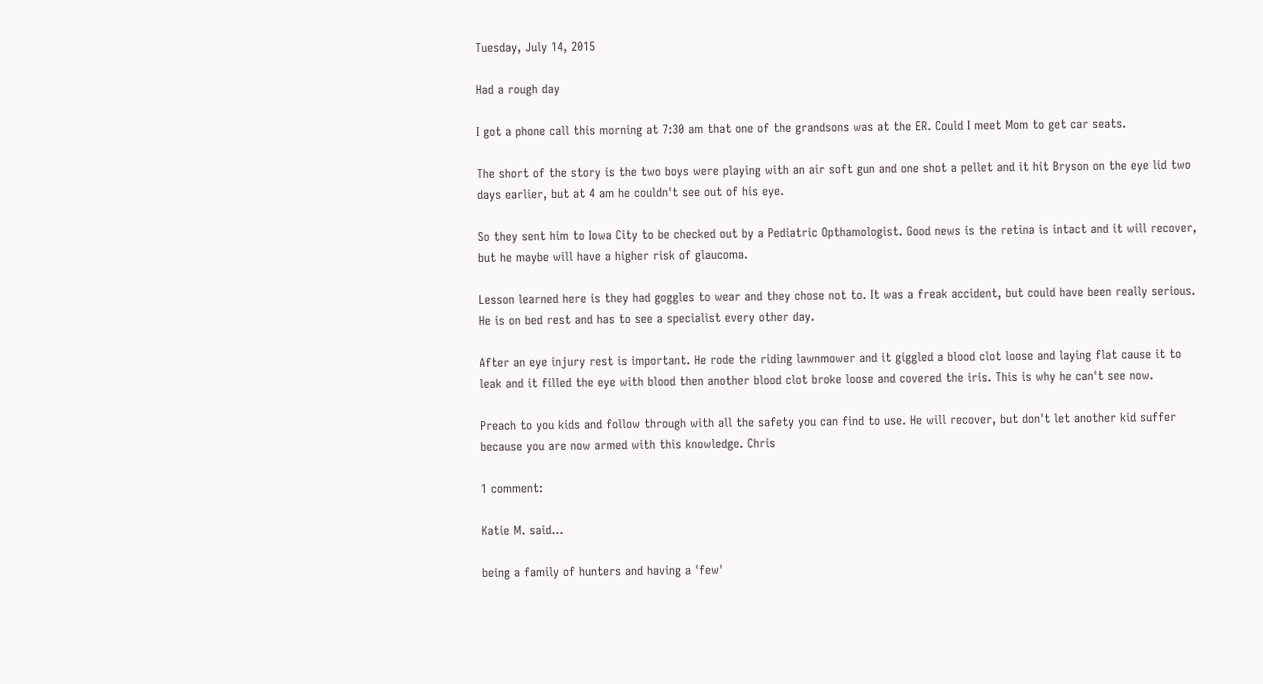Tuesday, July 14, 2015

Had a rough day

I got a phone call this morning at 7:30 am that one of the grandsons was at the ER. Could I meet Mom to get car seats.

The short of the story is the two boys were playing with an air soft gun and one shot a pellet and it hit Bryson on the eye lid two days earlier, but at 4 am he couldn't see out of his eye.

So they sent him to Iowa City to be checked out by a Pediatric Opthamologist. Good news is the retina is intact and it will recover, but he maybe will have a higher risk of glaucoma.

Lesson learned here is they had goggles to wear and they chose not to. It was a freak accident, but could have been really serious. He is on bed rest and has to see a specialist every other day.

After an eye injury rest is important. He rode the riding lawnmower and it giggled a blood clot loose and laying flat cause it to leak and it filled the eye with blood then another blood clot broke loose and covered the iris. This is why he can't see now.

Preach to you kids and follow through with all the safety you can find to use. He will recover, but don't let another kid suffer because you are now armed with this knowledge. Chris

1 comment:

Katie M. said...

being a family of hunters and having a 'few'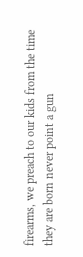firearms, we preach to our kids from the time they are born never point a gun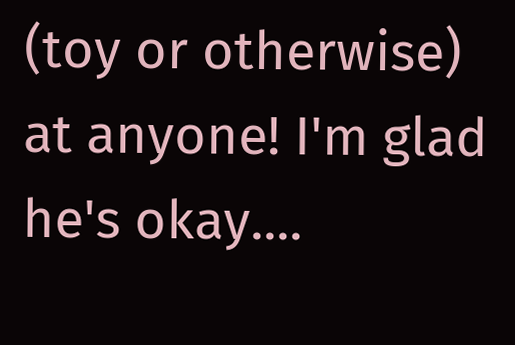(toy or otherwise) at anyone! I'm glad he's okay....